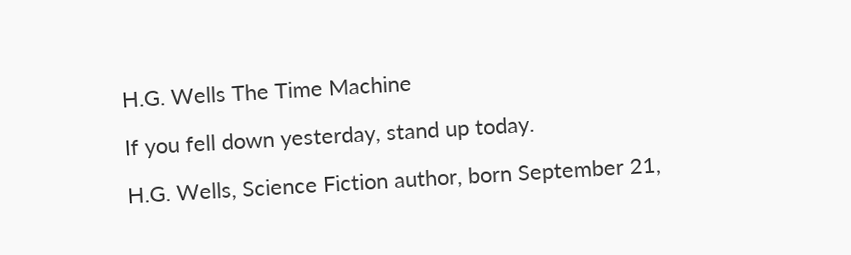H.G. Wells The Time Machine

If you fell down yesterday, stand up today.

H.G. Wells, Science Fiction author, born September 21,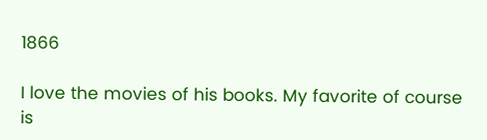1866

I love the movies of his books. My favorite of course is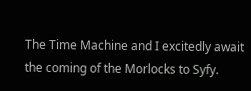The Time Machine and I excitedly await the coming of the Morlocks to Syfy.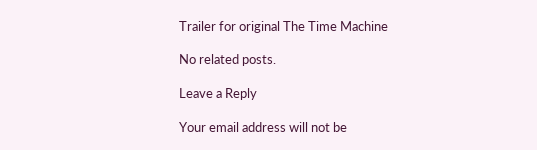Trailer for original The Time Machine

No related posts.

Leave a Reply

Your email address will not be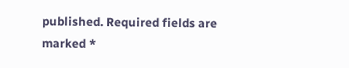published. Required fields are marked *